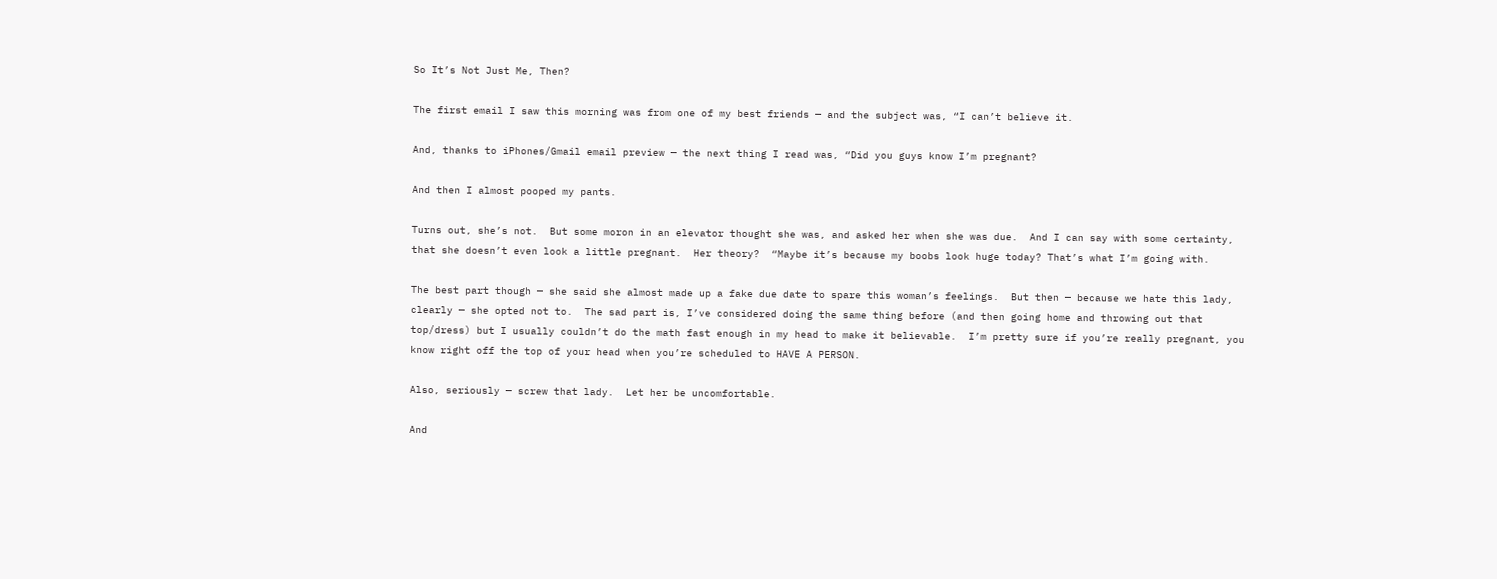So It’s Not Just Me, Then?

The first email I saw this morning was from one of my best friends — and the subject was, “I can’t believe it.

And, thanks to iPhones/Gmail email preview — the next thing I read was, “Did you guys know I’m pregnant?

And then I almost pooped my pants.

Turns out, she’s not.  But some moron in an elevator thought she was, and asked her when she was due.  And I can say with some certainty, that she doesn’t even look a little pregnant.  Her theory?  “Maybe it’s because my boobs look huge today? That’s what I’m going with.

The best part though — she said she almost made up a fake due date to spare this woman’s feelings.  But then — because we hate this lady, clearly — she opted not to.  The sad part is, I’ve considered doing the same thing before (and then going home and throwing out that top/dress) but I usually couldn’t do the math fast enough in my head to make it believable.  I’m pretty sure if you’re really pregnant, you know right off the top of your head when you’re scheduled to HAVE A PERSON.

Also, seriously — screw that lady.  Let her be uncomfortable.

And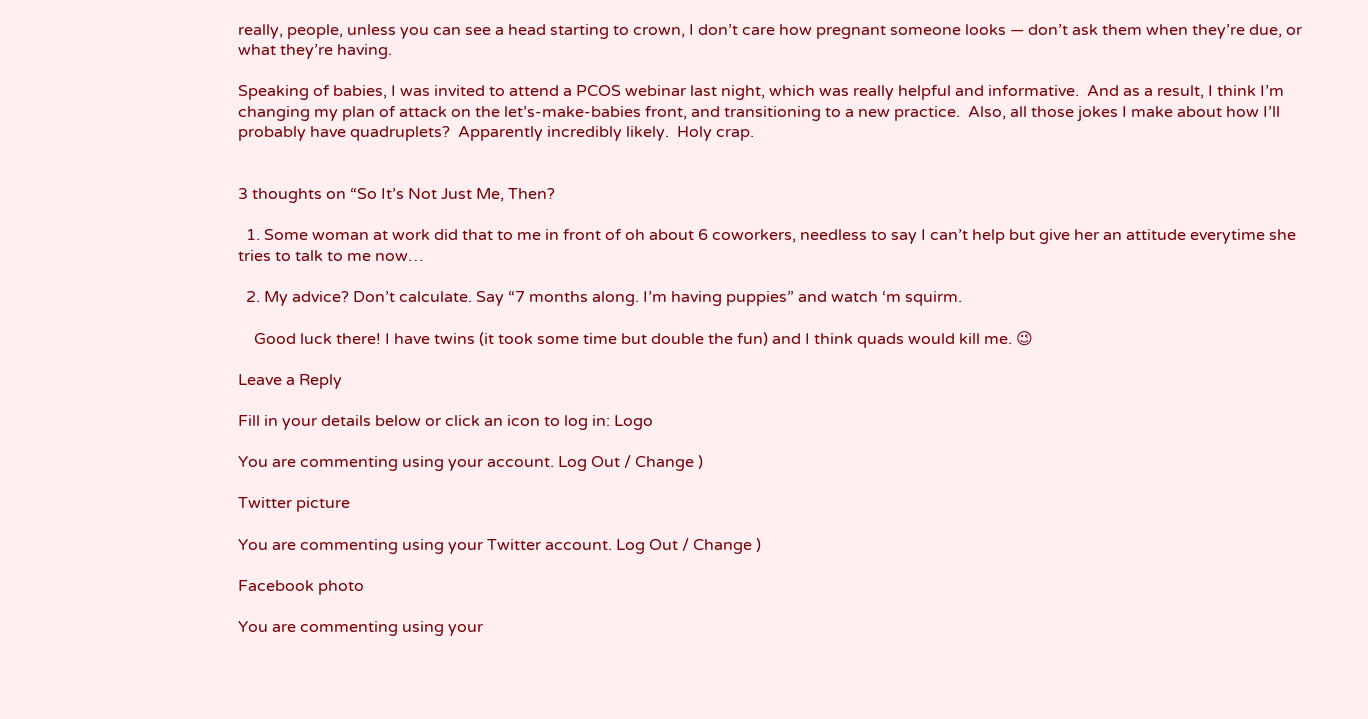really, people, unless you can see a head starting to crown, I don’t care how pregnant someone looks — don’t ask them when they’re due, or what they’re having.

Speaking of babies, I was invited to attend a PCOS webinar last night, which was really helpful and informative.  And as a result, I think I’m changing my plan of attack on the let’s-make-babies front, and transitioning to a new practice.  Also, all those jokes I make about how I’ll probably have quadruplets?  Apparently incredibly likely.  Holy crap.


3 thoughts on “So It’s Not Just Me, Then?

  1. Some woman at work did that to me in front of oh about 6 coworkers, needless to say I can’t help but give her an attitude everytime she tries to talk to me now…

  2. My advice? Don’t calculate. Say “7 months along. I’m having puppies” and watch ‘m squirm.

    Good luck there! I have twins (it took some time but double the fun) and I think quads would kill me. 😉

Leave a Reply

Fill in your details below or click an icon to log in: Logo

You are commenting using your account. Log Out / Change )

Twitter picture

You are commenting using your Twitter account. Log Out / Change )

Facebook photo

You are commenting using your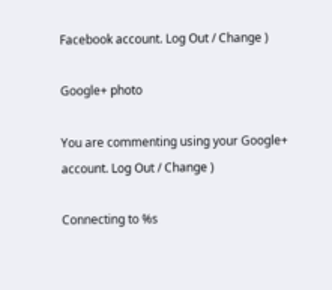Facebook account. Log Out / Change )

Google+ photo

You are commenting using your Google+ account. Log Out / Change )

Connecting to %s